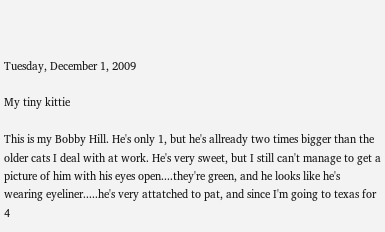Tuesday, December 1, 2009

My tiny kittie

This is my Bobby Hill. He's only 1, but he's allready two times bigger than the older cats I deal with at work. He's very sweet, but I still can't manage to get a picture of him with his eyes open....they're green, and he looks like he's wearing eyeliner.....he's very attatched to pat, and since I'm going to texas for 4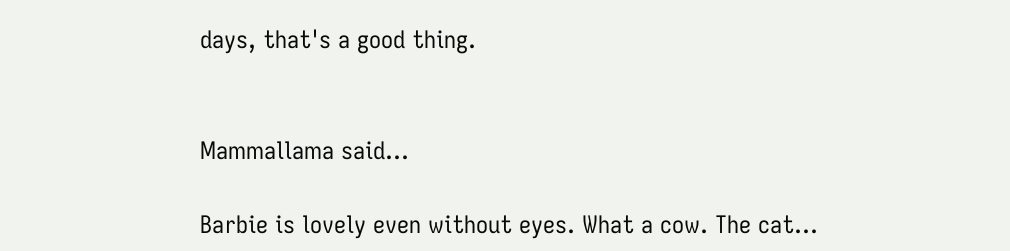days, that's a good thing.


Mammallama said...

Barbie is lovely even without eyes. What a cow. The cat...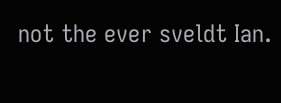not the ever sveldt Ian.